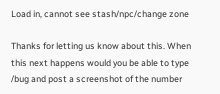Load in, cannot see stash/npc/change zone

Thanks for letting us know about this. When this next happens would you be able to type /bug and post a screenshot of the number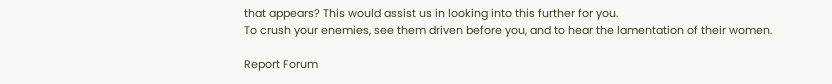that appears? This would assist us in looking into this further for you.
To crush your enemies, see them driven before you, and to hear the lamentation of their women.

Report Forum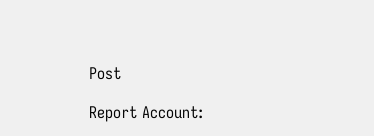Post

Report Account: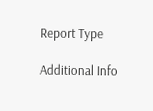Report Type

Additional Info